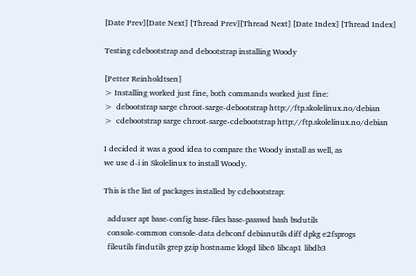[Date Prev][Date Next] [Thread Prev][Thread Next] [Date Index] [Thread Index]

Testing cdebootstrap and debootstrap installing Woody

[Petter Reinholdtsen]
> Installing worked just fine, both commands worked just fine:
>  debootstrap sarge chroot-sarge-debootstrap http://ftp.skolelinux.no/debian
>  cdebootstrap sarge chroot-sarge-cdebootstrap http://ftp.skolelinux.no/debian

I decided it was a good idea to compare the Woody install as well, as
we use d-i in Skolelinux to install Woody.

This is the list of packages installed by cdebootstrap:

  adduser apt base-config base-files base-passwd bash bsdutils
  console-common console-data debconf debianutils diff dpkg e2fsprogs
  fileutils findutils grep gzip hostname klogd libc6 libcap1 libdb3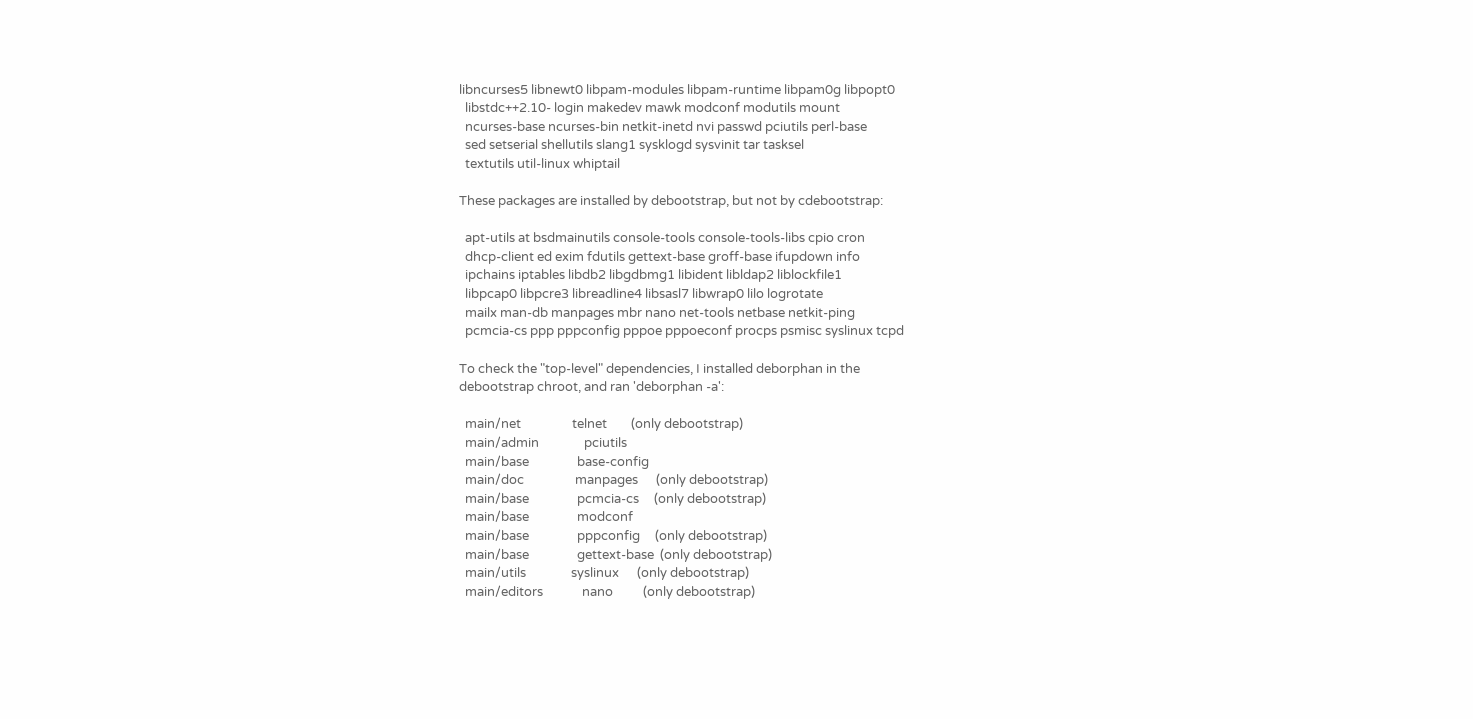libncurses5 libnewt0 libpam-modules libpam-runtime libpam0g libpopt0
  libstdc++2.10- login makedev mawk modconf modutils mount
  ncurses-base ncurses-bin netkit-inetd nvi passwd pciutils perl-base
  sed setserial shellutils slang1 sysklogd sysvinit tar tasksel
  textutils util-linux whiptail

These packages are installed by debootstrap, but not by cdebootstrap:

  apt-utils at bsdmainutils console-tools console-tools-libs cpio cron
  dhcp-client ed exim fdutils gettext-base groff-base ifupdown info
  ipchains iptables libdb2 libgdbmg1 libident libldap2 liblockfile1
  libpcap0 libpcre3 libreadline4 libsasl7 libwrap0 lilo logrotate
  mailx man-db manpages mbr nano net-tools netbase netkit-ping
  pcmcia-cs ppp pppconfig pppoe pppoeconf procps psmisc syslinux tcpd

To check the "top-level" dependencies, I installed deborphan in the
debootstrap chroot, and ran 'deborphan -a':

  main/net                 telnet        (only debootstrap)
  main/admin               pciutils
  main/base                base-config
  main/doc                 manpages      (only debootstrap)
  main/base                pcmcia-cs     (only debootstrap)
  main/base                modconf
  main/base                pppconfig     (only debootstrap)
  main/base                gettext-base  (only debootstrap)
  main/utils               syslinux      (only debootstrap)
  main/editors             nano          (only debootstrap)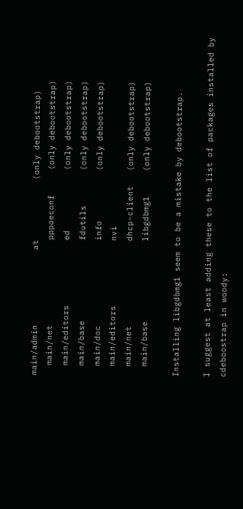main/admin               at            (only debootstrap)
  main/net                 pppoeconf     (only debootstrap)
  main/editors             ed            (only debootstrap)
  main/base                fdutils       (only debootstrap)
  main/doc                 info          (only debootstrap)
  main/editors             nvi
  main/net                 dhcp-client   (only debootstrap)
  main/base                libgdbmg1     (only debootstrap)

Installing libgdbmg1 seem to be a mistake by debootstrap.

I suggest at least adding these to the list of packages installed by
cdeboostrap in woody: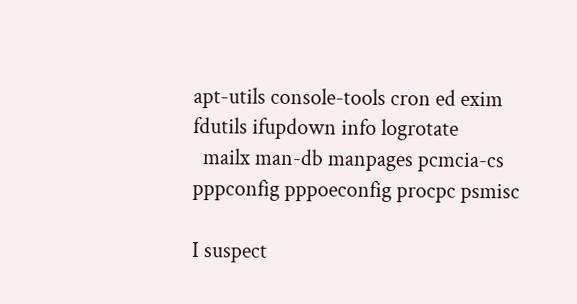apt-utils console-tools cron ed exim fdutils ifupdown info logrotate
  mailx man-db manpages pcmcia-cs pppconfig pppoeconfig procpc psmisc

I suspect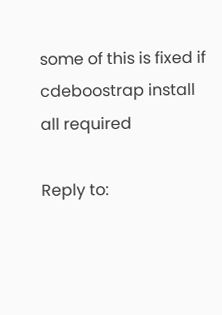some of this is fixed if cdeboostrap install all required

Reply to: